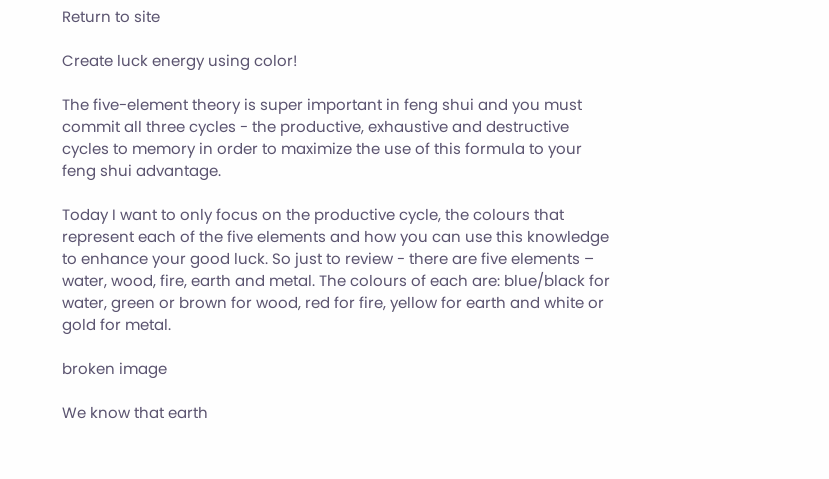Return to site

Create luck energy using color!

The five-element theory is super important in feng shui and you must commit all three cycles - the productive, exhaustive and destructive cycles to memory in order to maximize the use of this formula to your feng shui advantage.

Today I want to only focus on the productive cycle, the colours that represent each of the five elements and how you can use this knowledge to enhance your good luck. So just to review - there are five elements – water, wood, fire, earth and metal. The colours of each are: blue/black for water, green or brown for wood, red for fire, yellow for earth and white or gold for metal.

broken image

We know that earth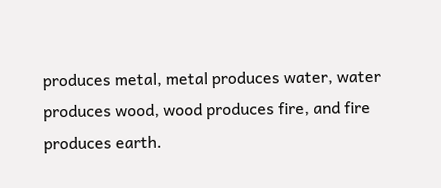produces metal, metal produces water, water produces wood, wood produces fire, and fire produces earth.